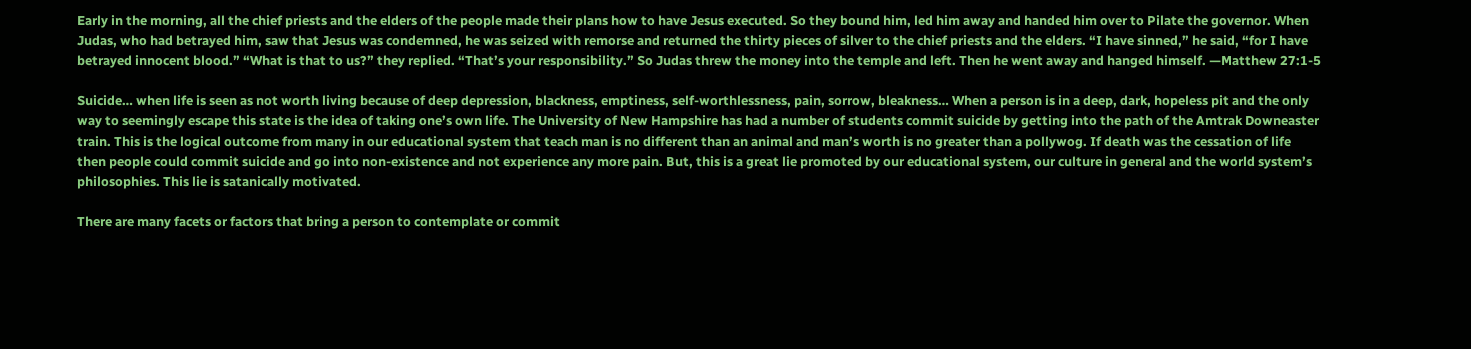Early in the morning, all the chief priests and the elders of the people made their plans how to have Jesus executed. So they bound him, led him away and handed him over to Pilate the governor. When Judas, who had betrayed him, saw that Jesus was condemned, he was seized with remorse and returned the thirty pieces of silver to the chief priests and the elders. “I have sinned,” he said, “for I have betrayed innocent blood.” “What is that to us?” they replied. “That’s your responsibility.” So Judas threw the money into the temple and left. Then he went away and hanged himself. —Matthew 27:1-5

Suicide… when life is seen as not worth living because of deep depression, blackness, emptiness, self-worthlessness, pain, sorrow, bleakness… When a person is in a deep, dark, hopeless pit and the only way to seemingly escape this state is the idea of taking one’s own life. The University of New Hampshire has had a number of students commit suicide by getting into the path of the Amtrak Downeaster train. This is the logical outcome from many in our educational system that teach man is no different than an animal and man’s worth is no greater than a pollywog. If death was the cessation of life then people could commit suicide and go into non-existence and not experience any more pain. But, this is a great lie promoted by our educational system, our culture in general and the world system’s philosophies. This lie is satanically motivated.

There are many facets or factors that bring a person to contemplate or commit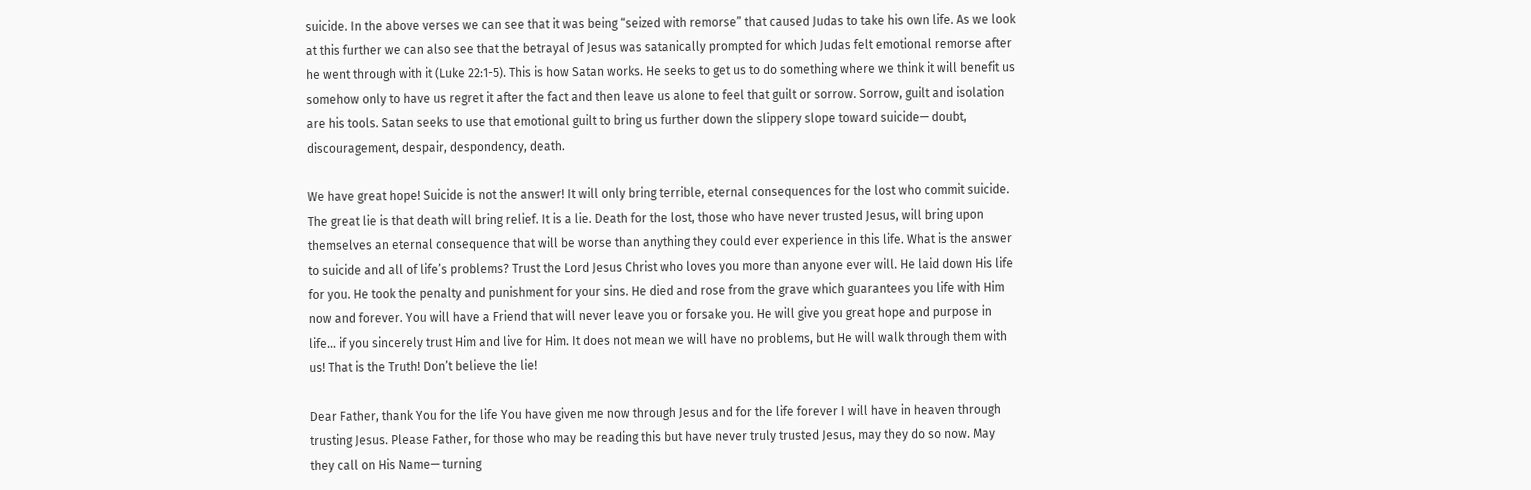suicide. In the above verses we can see that it was being “seized with remorse” that caused Judas to take his own life. As we look at this further we can also see that the betrayal of Jesus was satanically prompted for which Judas felt emotional remorse after he went through with it (Luke 22:1-5). This is how Satan works. He seeks to get us to do something where we think it will benefit us somehow only to have us regret it after the fact and then leave us alone to feel that guilt or sorrow. Sorrow, guilt and isolation are his tools. Satan seeks to use that emotional guilt to bring us further down the slippery slope toward suicide— doubt, discouragement, despair, despondency, death.

We have great hope! Suicide is not the answer! It will only bring terrible, eternal consequences for the lost who commit suicide. The great lie is that death will bring relief. It is a lie. Death for the lost, those who have never trusted Jesus, will bring upon themselves an eternal consequence that will be worse than anything they could ever experience in this life. What is the answer to suicide and all of life’s problems? Trust the Lord Jesus Christ who loves you more than anyone ever will. He laid down His life for you. He took the penalty and punishment for your sins. He died and rose from the grave which guarantees you life with Him now and forever. You will have a Friend that will never leave you or forsake you. He will give you great hope and purpose in life… if you sincerely trust Him and live for Him. It does not mean we will have no problems, but He will walk through them with us! That is the Truth! Don’t believe the lie!

Dear Father, thank You for the life You have given me now through Jesus and for the life forever I will have in heaven through trusting Jesus. Please Father, for those who may be reading this but have never truly trusted Jesus, may they do so now. May they call on His Name— turning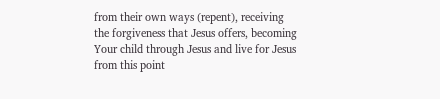from their own ways (repent), receiving the forgiveness that Jesus offers, becoming Your child through Jesus and live for Jesus from this point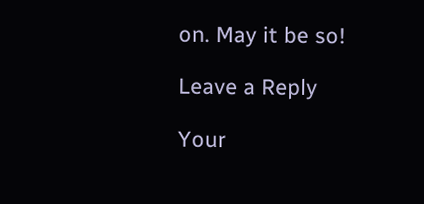on. May it be so!

Leave a Reply

Your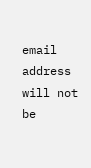email address will not be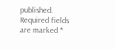published. Required fields are marked *